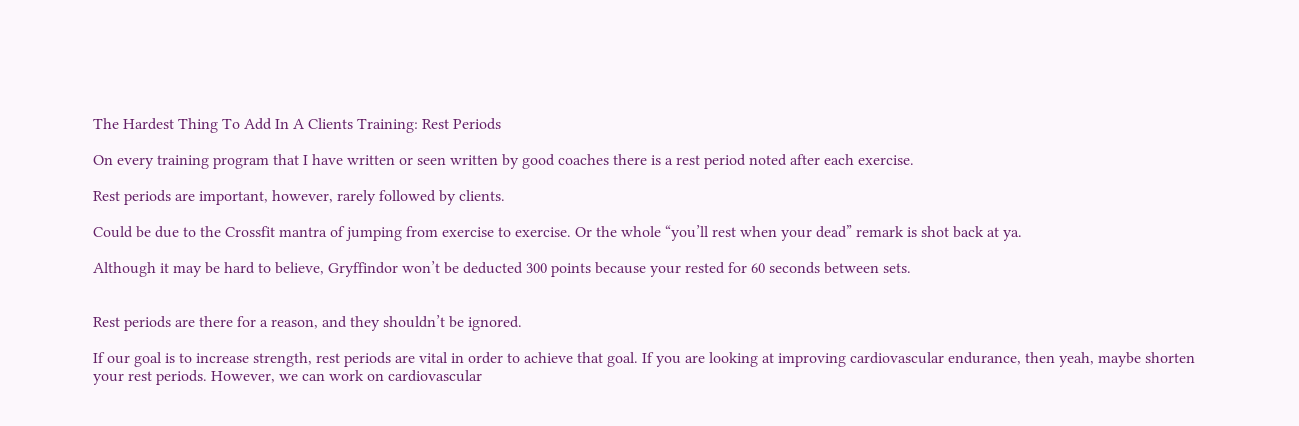The Hardest Thing To Add In A Clients Training: Rest Periods

On every training program that I have written or seen written by good coaches there is a rest period noted after each exercise.

Rest periods are important, however, rarely followed by clients.

Could be due to the Crossfit mantra of jumping from exercise to exercise. Or the whole “you’ll rest when your dead” remark is shot back at ya.

Although it may be hard to believe, Gryffindor won’t be deducted 300 points because your rested for 60 seconds between sets.


Rest periods are there for a reason, and they shouldn’t be ignored.

If our goal is to increase strength, rest periods are vital in order to achieve that goal. If you are looking at improving cardiovascular endurance, then yeah, maybe shorten your rest periods. However, we can work on cardiovascular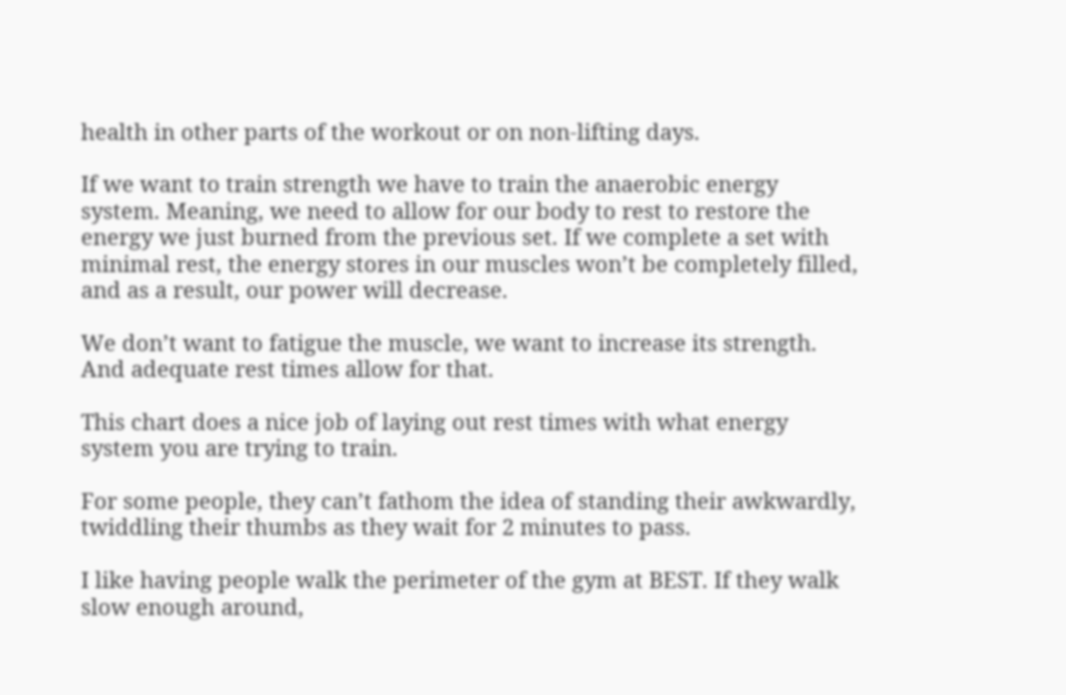health in other parts of the workout or on non-lifting days.

If we want to train strength we have to train the anaerobic energy system. Meaning, we need to allow for our body to rest to restore the energy we just burned from the previous set. If we complete a set with minimal rest, the energy stores in our muscles won’t be completely filled, and as a result, our power will decrease.

We don’t want to fatigue the muscle, we want to increase its strength. And adequate rest times allow for that.

This chart does a nice job of laying out rest times with what energy system you are trying to train.

For some people, they can’t fathom the idea of standing their awkwardly, twiddling their thumbs as they wait for 2 minutes to pass.

I like having people walk the perimeter of the gym at BEST. If they walk slow enough around,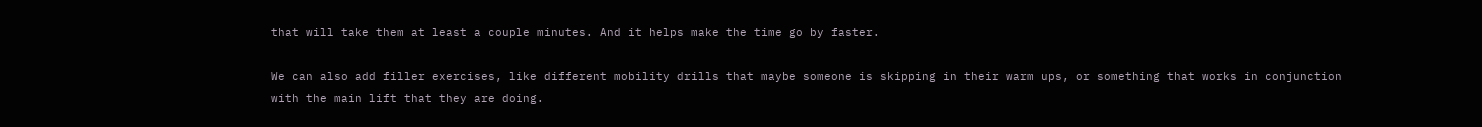that will take them at least a couple minutes. And it helps make the time go by faster.

We can also add filler exercises, like different mobility drills that maybe someone is skipping in their warm ups, or something that works in conjunction with the main lift that they are doing.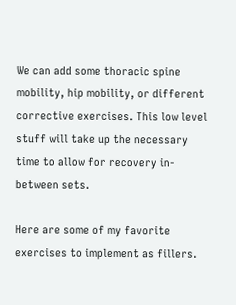We can add some thoracic spine mobility, hip mobility, or different corrective exercises. This low level stuff will take up the necessary time to allow for recovery in-between sets.

Here are some of my favorite exercises to implement as fillers.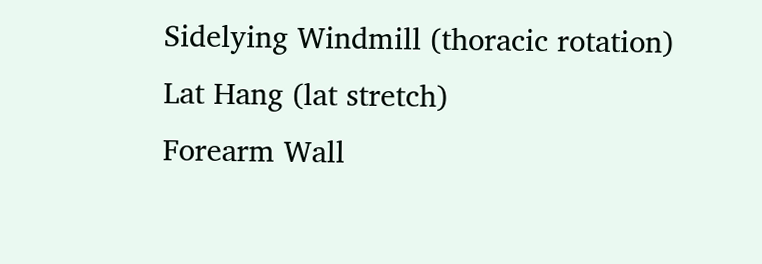Sidelying Windmill (thoracic rotation)
Lat Hang (lat stretch)
Forearm Wall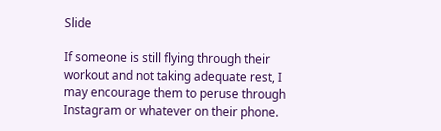Slide

If someone is still flying through their workout and not taking adequate rest, I may encourage them to peruse through Instagram or whatever on their phone.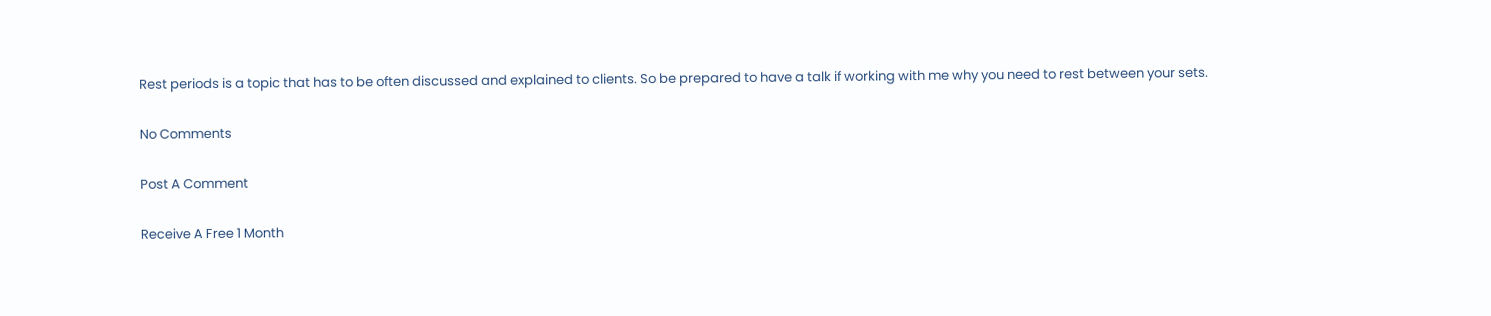Rest periods is a topic that has to be often discussed and explained to clients. So be prepared to have a talk if working with me why you need to rest between your sets.

No Comments

Post A Comment

Receive A Free 1 Month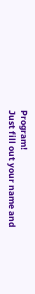Program!
Just fill out your name and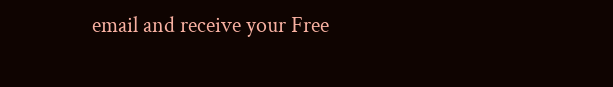email and receive your Free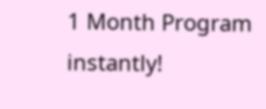1 Month Program instantly!